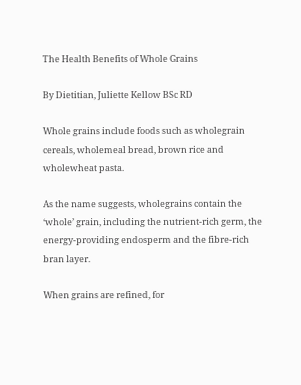The Health Benefits of Whole Grains

By Dietitian, Juliette Kellow BSc RD

Whole grains include foods such as wholegrain cereals, wholemeal bread, brown rice and wholewheat pasta.

As the name suggests, wholegrains contain the ‘whole’ grain, including the nutrient-rich germ, the energy-providing endosperm and the fibre-rich bran layer.

When grains are refined, for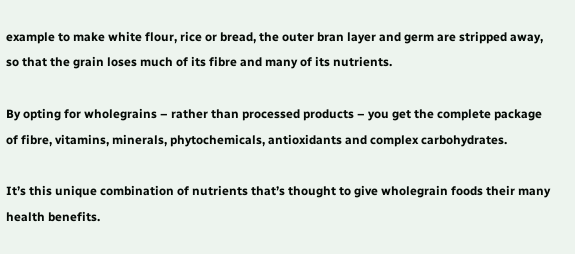example to make white flour, rice or bread, the outer bran layer and germ are stripped away, so that the grain loses much of its fibre and many of its nutrients.

By opting for wholegrains – rather than processed products – you get the complete package of fibre, vitamins, minerals, phytochemicals, antioxidants and complex carbohydrates.

It’s this unique combination of nutrients that’s thought to give wholegrain foods their many health benefits.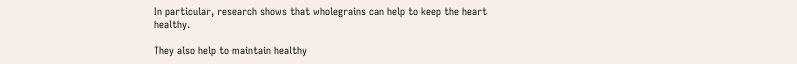In particular, research shows that wholegrains can help to keep the heart healthy.

They also help to maintain healthy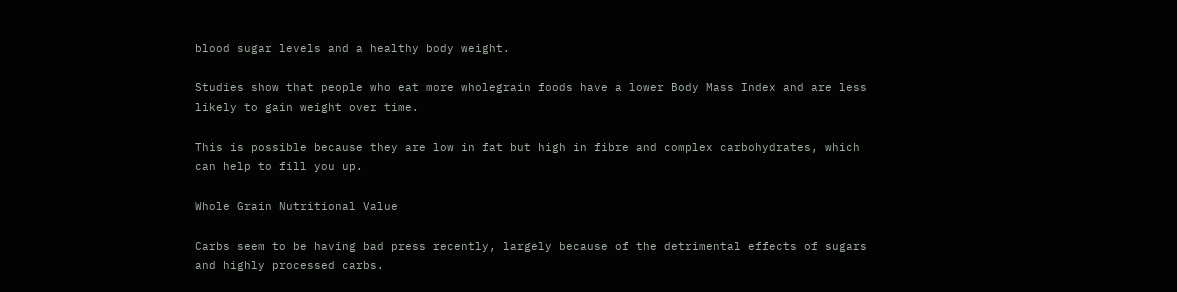blood sugar levels and a healthy body weight.

Studies show that people who eat more wholegrain foods have a lower Body Mass Index and are less likely to gain weight over time.

This is possible because they are low in fat but high in fibre and complex carbohydrates, which can help to fill you up.

Whole Grain Nutritional Value

Carbs seem to be having bad press recently, largely because of the detrimental effects of sugars and highly processed carbs.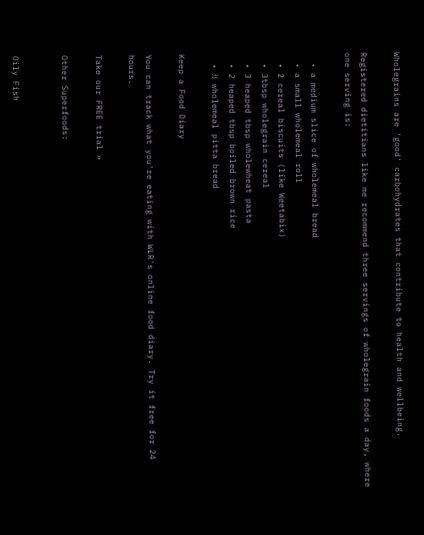Wholegrains are 'good' carbohydrates that contribute to health and wellbeing.

Registered dietitians like me recommend three servings of wholegrain foods a day, where one serving is:

  • a medium slice of wholemeal bread
  • a small wholemeal roll
  • 2 cereal biscuits (like Weetabix)
  • 3tbsp wholegrain cereal
  • 3 heaped tbsp wholewheat pasta
  • 2 heaped tbsp boiled brown rice
  • ½ wholemeal pitta bread

Keep a Food Diary

You can track what you're eating with WLR's online food diary. Try it free for 24 hours.

Take our FREE trial »

Other Superfoods:


Oily Fish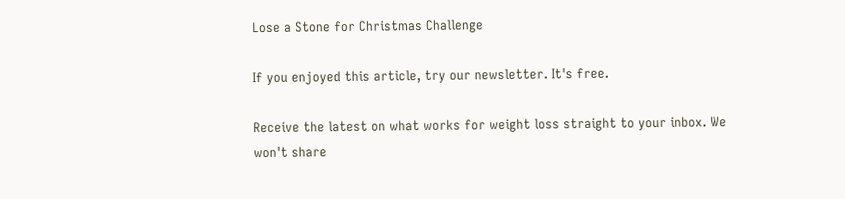Lose a Stone for Christmas Challenge

If you enjoyed this article, try our newsletter. It's free.

Receive the latest on what works for weight loss straight to your inbox. We won't share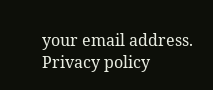your email address. Privacy policy